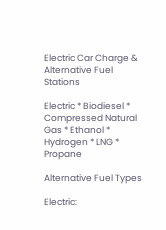Electric Car Charge & Alternative Fuel Stations

Electric * Biodiesel * Compressed Natural Gas * Ethanol * Hydrogen * LNG * Propane

Alternative Fuel Types

Electric: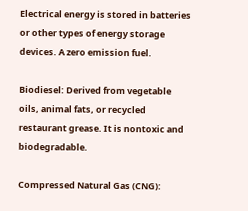Electrical energy is stored in batteries or other types of energy storage devices. A zero emission fuel.

Biodiesel: Derived from vegetable oils, animal fats, or recycled restaurant grease. It is nontoxic and biodegradable.

Compressed Natural Gas (CNG):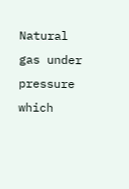Natural gas under pressure which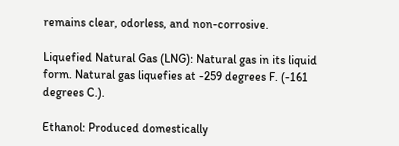remains clear, odorless, and non-corrosive.

Liquefied Natural Gas (LNG): Natural gas in its liquid form. Natural gas liquefies at -259 degrees F. (-161 degrees C.).

Ethanol: Produced domestically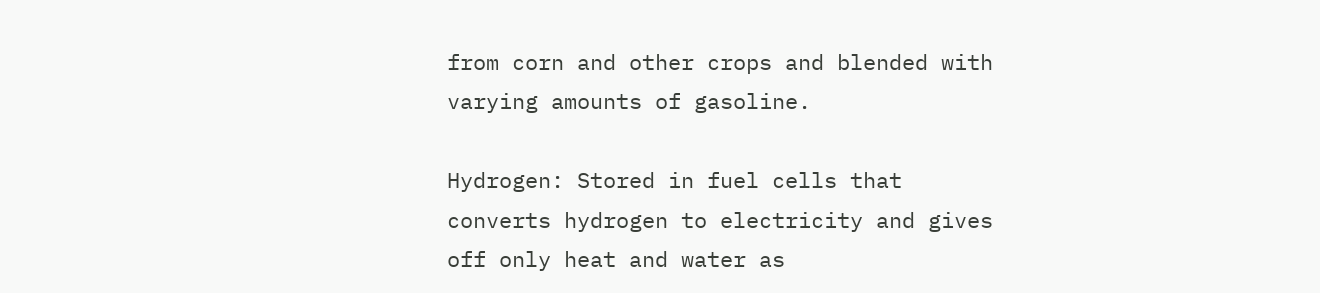from corn and other crops and blended with varying amounts of gasoline.

Hydrogen: Stored in fuel cells that converts hydrogen to electricity and gives off only heat and water as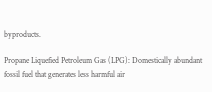byproducts.

Propane Liquefied Petroleum Gas (LPG): Domestically abundant fossil fuel that generates less harmful air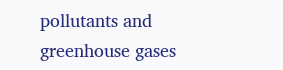pollutants and greenhouse gases